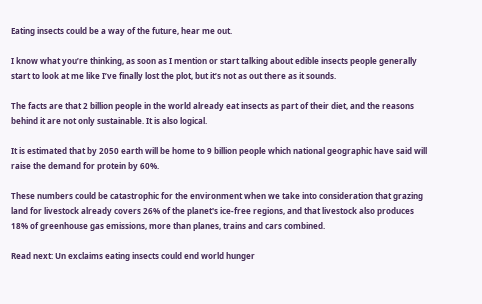Eating insects could be a way of the future, hear me out.

I know what you’re thinking, as soon as I mention or start talking about edible insects people generally start to look at me like I’ve finally lost the plot, but it’s not as out there as it sounds.

The facts are that 2 billion people in the world already eat insects as part of their diet, and the reasons behind it are not only sustainable. It is also logical.

It is estimated that by 2050 earth will be home to 9 billion people which national geographic have said will raise the demand for protein by 60%.

These numbers could be catastrophic for the environment when we take into consideration that grazing land for livestock already covers 26% of the planet's ice-free regions, and that livestock also produces 18% of greenhouse gas emissions, more than planes, trains and cars combined.

Read next: Un exclaims eating insects could end world hunger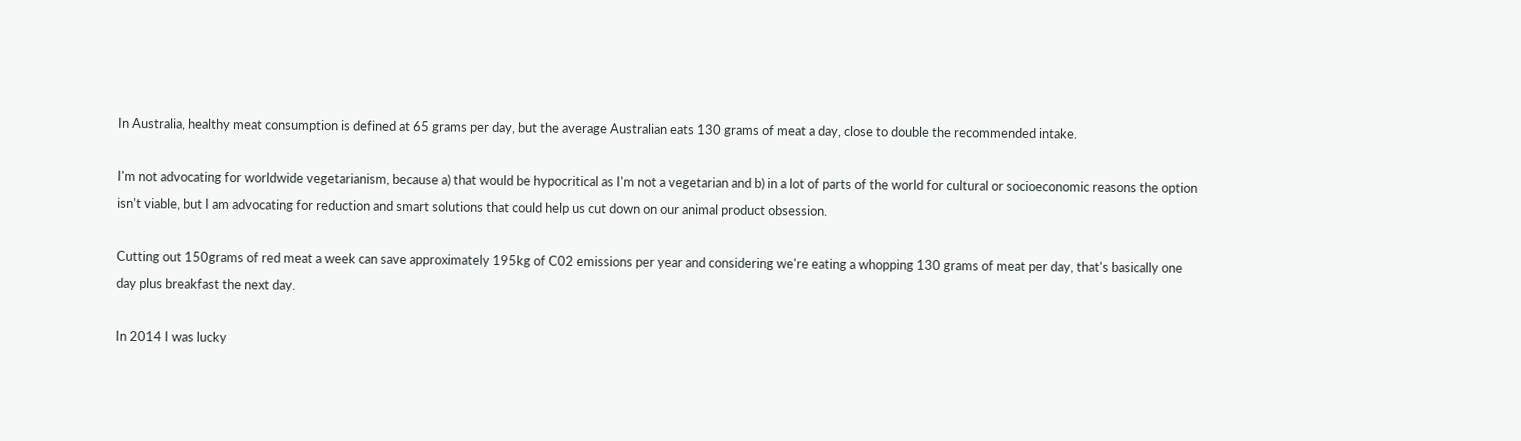In Australia, healthy meat consumption is defined at 65 grams per day, but the average Australian eats 130 grams of meat a day, close to double the recommended intake.

I'm not advocating for worldwide vegetarianism, because a) that would be hypocritical as I'm not a vegetarian and b) in a lot of parts of the world for cultural or socioeconomic reasons the option isn't viable, but I am advocating for reduction and smart solutions that could help us cut down on our animal product obsession.

Cutting out 150grams of red meat a week can save approximately 195kg of C02 emissions per year and considering we're eating a whopping 130 grams of meat per day, that's basically one day plus breakfast the next day.

In 2014 I was lucky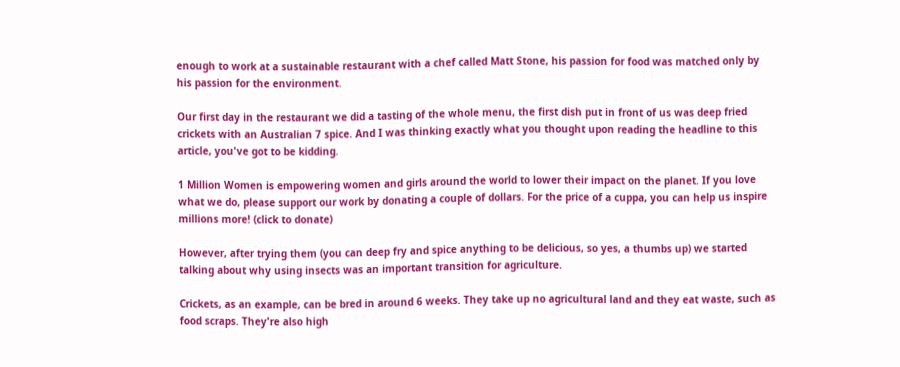enough to work at a sustainable restaurant with a chef called Matt Stone, his passion for food was matched only by his passion for the environment.

Our first day in the restaurant we did a tasting of the whole menu, the first dish put in front of us was deep fried crickets with an Australian 7 spice. And I was thinking exactly what you thought upon reading the headline to this article, you've got to be kidding.

1 Million Women is empowering women and girls around the world to lower their impact on the planet. If you love what we do, please support our work by donating a couple of dollars. For the price of a cuppa, you can help us inspire millions more! (click to donate)

However, after trying them (you can deep fry and spice anything to be delicious, so yes, a thumbs up) we started talking about why using insects was an important transition for agriculture.

Crickets, as an example, can be bred in around 6 weeks. They take up no agricultural land and they eat waste, such as food scraps. They're also high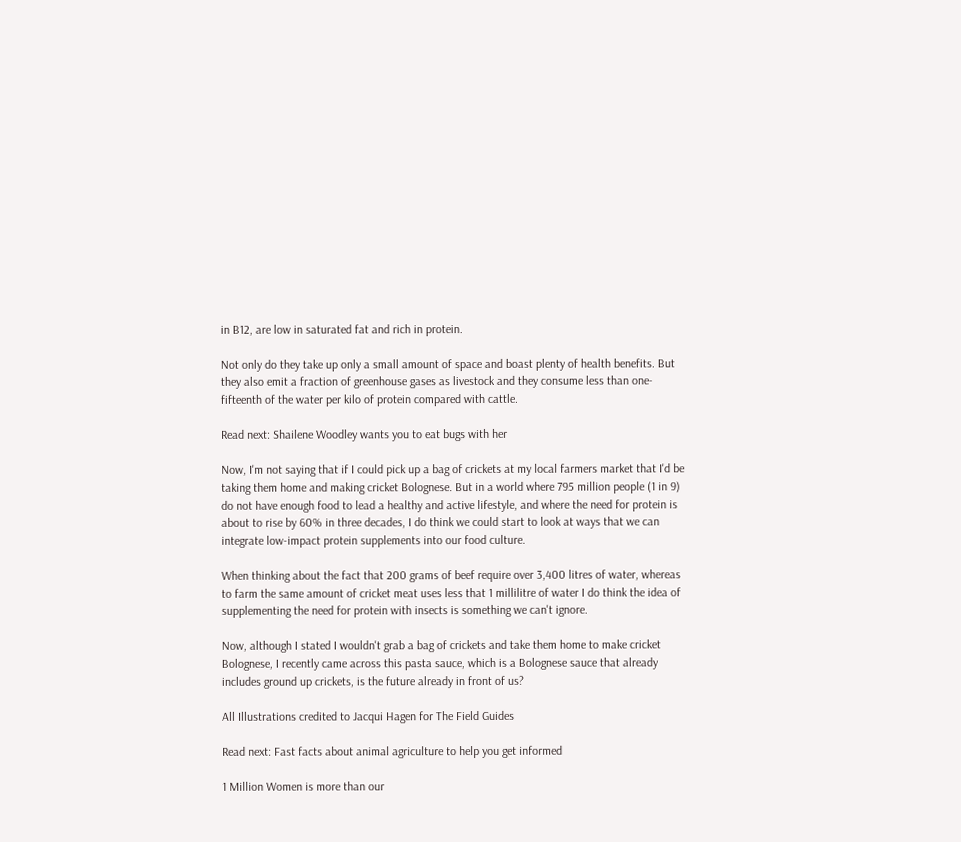in B12, are low in saturated fat and rich in protein.

Not only do they take up only a small amount of space and boast plenty of health benefits. But they also emit a fraction of greenhouse gases as livestock and they consume less than one-fifteenth of the water per kilo of protein compared with cattle.

Read next: Shailene Woodley wants you to eat bugs with her

Now, I'm not saying that if I could pick up a bag of crickets at my local farmers market that I'd be taking them home and making cricket Bolognese. But in a world where 795 million people (1 in 9) do not have enough food to lead a healthy and active lifestyle, and where the need for protein is about to rise by 60% in three decades, I do think we could start to look at ways that we can integrate low-impact protein supplements into our food culture.

When thinking about the fact that 200 grams of beef require over 3,400 litres of water, whereas to farm the same amount of cricket meat uses less that 1 millilitre of water I do think the idea of supplementing the need for protein with insects is something we can't ignore.

Now, although I stated I wouldn't grab a bag of crickets and take them home to make cricket Bolognese, I recently came across this pasta sauce, which is a Bolognese sauce that already includes ground up crickets, is the future already in front of us?

All Illustrations credited to Jacqui Hagen for The Field Guides

Read next: Fast facts about animal agriculture to help you get informed

1 Million Women is more than our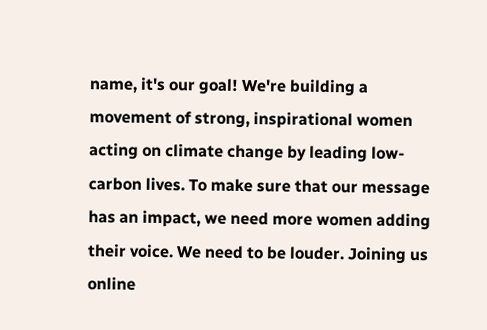name, it's our goal! We're building a movement of strong, inspirational women acting on climate change by leading low-carbon lives. To make sure that our message has an impact, we need more women adding their voice. We need to be louder. Joining us online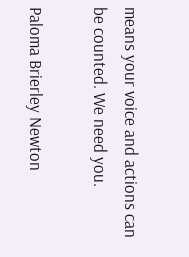means your voice and actions can be counted. We need you.

Paloma Brierley Newton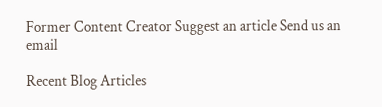Former Content Creator Suggest an article Send us an email

Recent Blog Articles